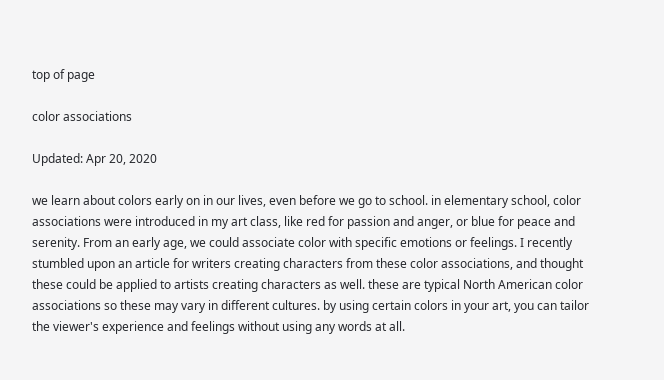top of page

color associations

Updated: Apr 20, 2020

we learn about colors early on in our lives, even before we go to school. in elementary school, color associations were introduced in my art class, like red for passion and anger, or blue for peace and serenity. From an early age, we could associate color with specific emotions or feelings. I recently stumbled upon an article for writers creating characters from these color associations, and thought these could be applied to artists creating characters as well. these are typical North American color associations so these may vary in different cultures. by using certain colors in your art, you can tailor the viewer's experience and feelings without using any words at all.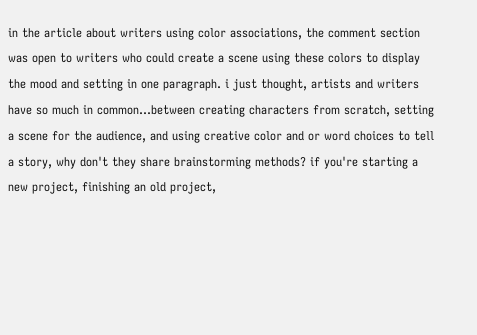in the article about writers using color associations, the comment section was open to writers who could create a scene using these colors to display the mood and setting in one paragraph. i just thought, artists and writers have so much in common...between creating characters from scratch, setting a scene for the audience, and using creative color and or word choices to tell a story, why don't they share brainstorming methods? if you're starting a new project, finishing an old project,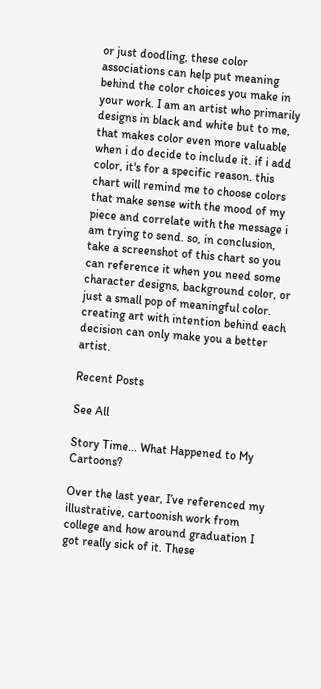or just doodling, these color associations can help put meaning behind the color choices you make in your work. I am an artist who primarily designs in black and white but to me, that makes color even more valuable when i do decide to include it. if i add color, it's for a specific reason. this chart will remind me to choose colors that make sense with the mood of my piece and correlate with the message i am trying to send. so, in conclusion, take a screenshot of this chart so you can reference it when you need some character designs, background color, or just a small pop of meaningful color. creating art with intention behind each decision can only make you a better artist.

Recent Posts

See All

Story Time... What Happened to My Cartoons?

Over the last year, I’ve referenced my illustrative, cartoonish work from college and how around graduation I got really sick of it. These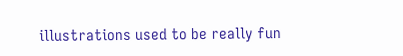illustrations used to be really fun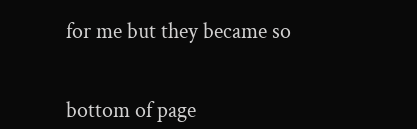for me but they became so


bottom of page